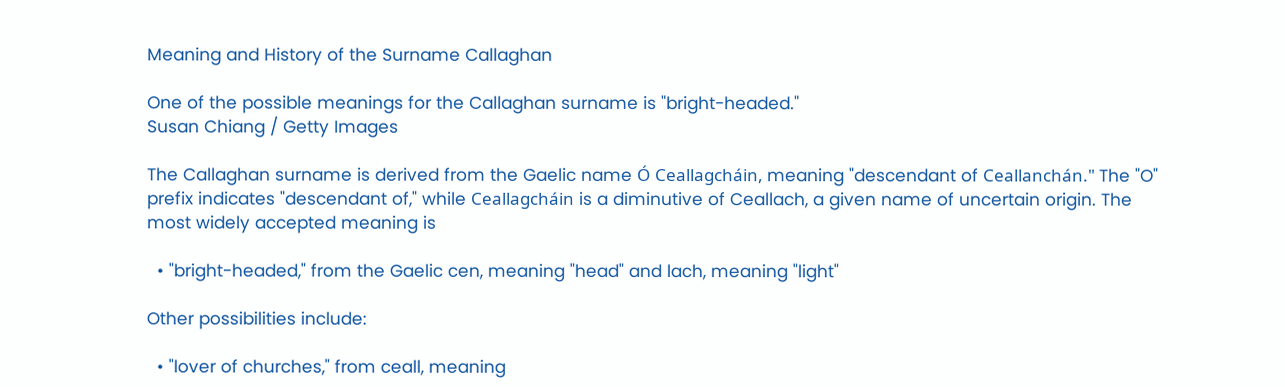Meaning and History of the Surname Callaghan

One of the possible meanings for the Callaghan surname is "bright-headed."
Susan Chiang / Getty Images

The Callaghan surname is derived from the Gaelic name Ó Ceallagcháin, meaning "descendant of Ceallanchán." The "O" prefix indicates "descendant of," while Ceallagcháin is a diminutive of Ceallach, a given name of uncertain origin. The most widely accepted meaning is

  • "bright-headed," from the Gaelic cen, meaning "head" and lach, meaning "light"

Other possibilities include:

  • "lover of churches," from ceall, meaning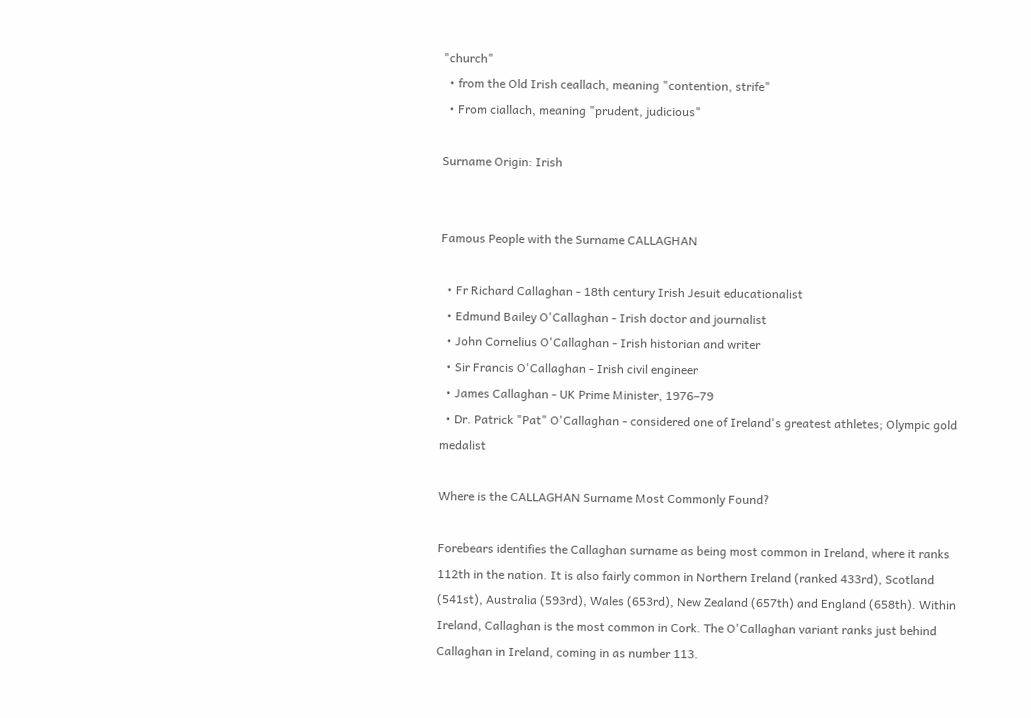"church"
  • from the Old Irish ceallach, meaning "contention, strife"
  • From ciallach, meaning "prudent, judicious"

Surname Origin: Irish


Famous People with the Surname CALLAGHAN

  • Fr Richard Callaghan - 18th century Irish Jesuit educationalist
  • Edmund Bailey O'Callaghan - Irish doctor and journalist
  • John Cornelius O'Callaghan - Irish historian and writer
  • Sir Francis O'Callaghan - Irish civil engineer
  • James Callaghan - UK Prime Minister, 1976–79
  • Dr. Patrick "Pat" O'Callaghan - considered one of Ireland's greatest athletes; Olympic gold medalist

Where is the CALLAGHAN Surname Most Commonly Found?

Forebears identifies the Callaghan surname as being most common in Ireland, where it ranks 112th in the nation. It is also fairly common in Northern Ireland (ranked 433rd), Scotland (541st), Australia (593rd), Wales (653rd), New Zealand (657th) and England (658th). Within Ireland, Callaghan is the most common in Cork. The O'Callaghan variant ranks just behind Callaghan in Ireland, coming in as number 113.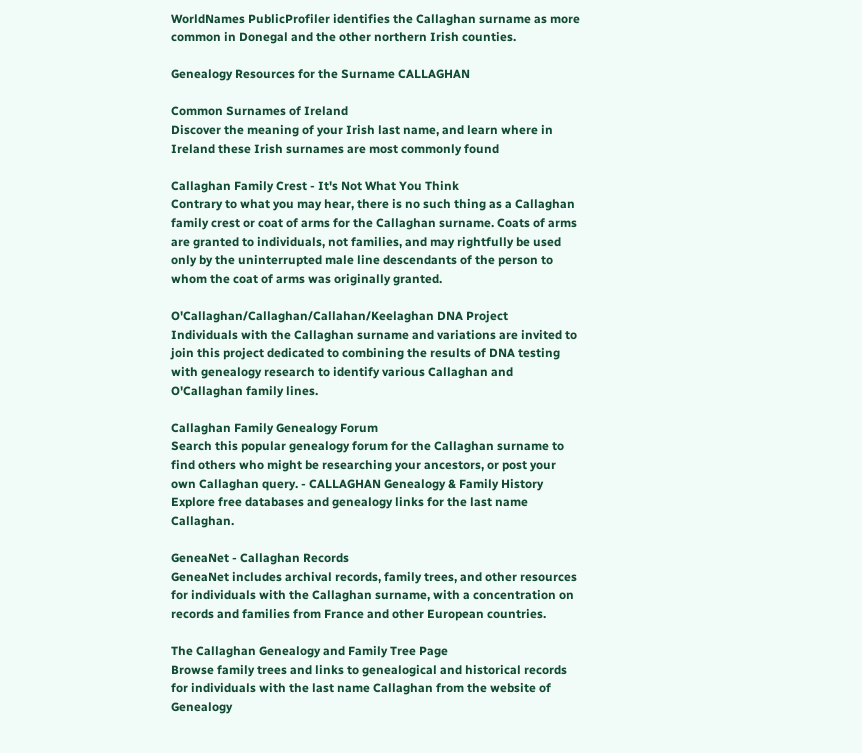WorldNames PublicProfiler identifies the Callaghan surname as more common in Donegal and the other northern Irish counties.

Genealogy Resources for the Surname CALLAGHAN

Common Surnames of Ireland
Discover the meaning of your Irish last name, and learn where in Ireland these Irish surnames are most commonly found

Callaghan Family Crest - It's Not What You Think
Contrary to what you may hear, there is no such thing as a Callaghan family crest or coat of arms for the Callaghan surname. Coats of arms are granted to individuals, not families, and may rightfully be used only by the uninterrupted male line descendants of the person to whom the coat of arms was originally granted.

O'Callaghan/Callaghan/Callahan/Keelaghan DNA Project
Individuals with the Callaghan surname and variations are invited to join this project dedicated to combining the results of DNA testing with genealogy research to identify various Callaghan and O'Callaghan family lines.

Callaghan Family Genealogy Forum
Search this popular genealogy forum for the Callaghan surname to find others who might be researching your ancestors, or post your own Callaghan query. - CALLAGHAN Genealogy & Family History
Explore free databases and genealogy links for the last name Callaghan.

GeneaNet - Callaghan Records
GeneaNet includes archival records, family trees, and other resources for individuals with the Callaghan surname, with a concentration on records and families from France and other European countries.

The Callaghan Genealogy and Family Tree Page
Browse family trees and links to genealogical and historical records for individuals with the last name Callaghan from the website of Genealogy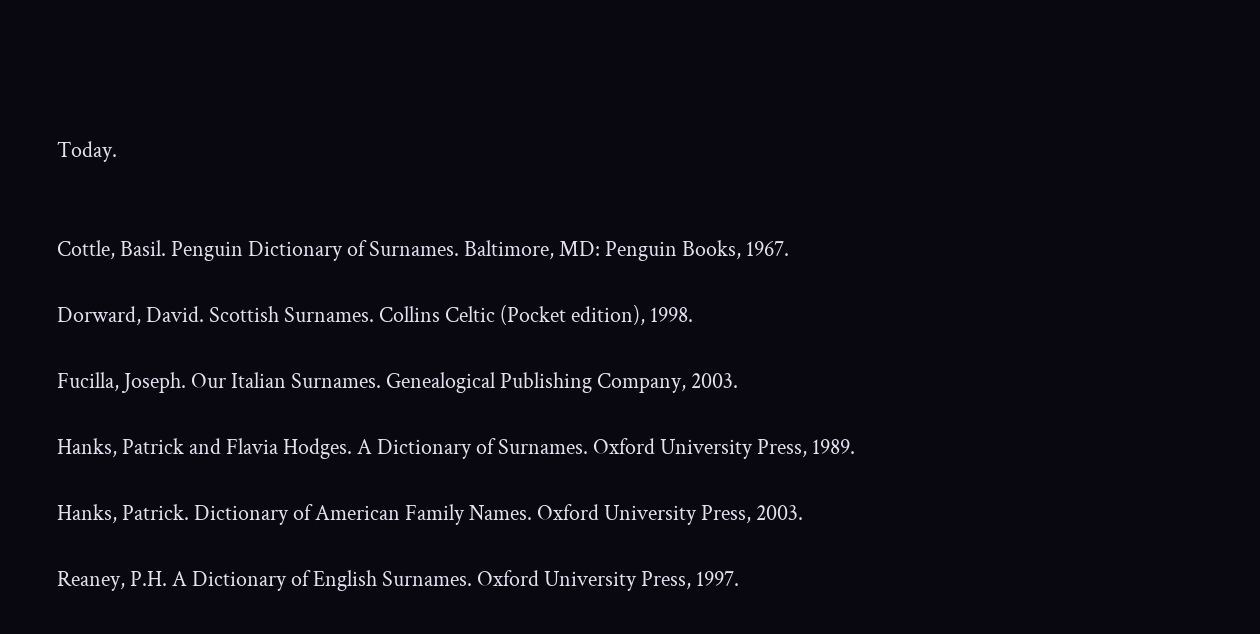Today.


Cottle, Basil. Penguin Dictionary of Surnames. Baltimore, MD: Penguin Books, 1967.

Dorward, David. Scottish Surnames. Collins Celtic (Pocket edition), 1998.

Fucilla, Joseph. Our Italian Surnames. Genealogical Publishing Company, 2003.

Hanks, Patrick and Flavia Hodges. A Dictionary of Surnames. Oxford University Press, 1989.

Hanks, Patrick. Dictionary of American Family Names. Oxford University Press, 2003.

Reaney, P.H. A Dictionary of English Surnames. Oxford University Press, 1997.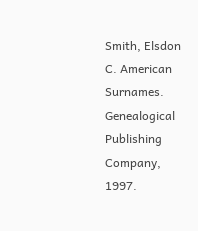Smith, Elsdon C. American Surnames. Genealogical Publishing Company, 1997.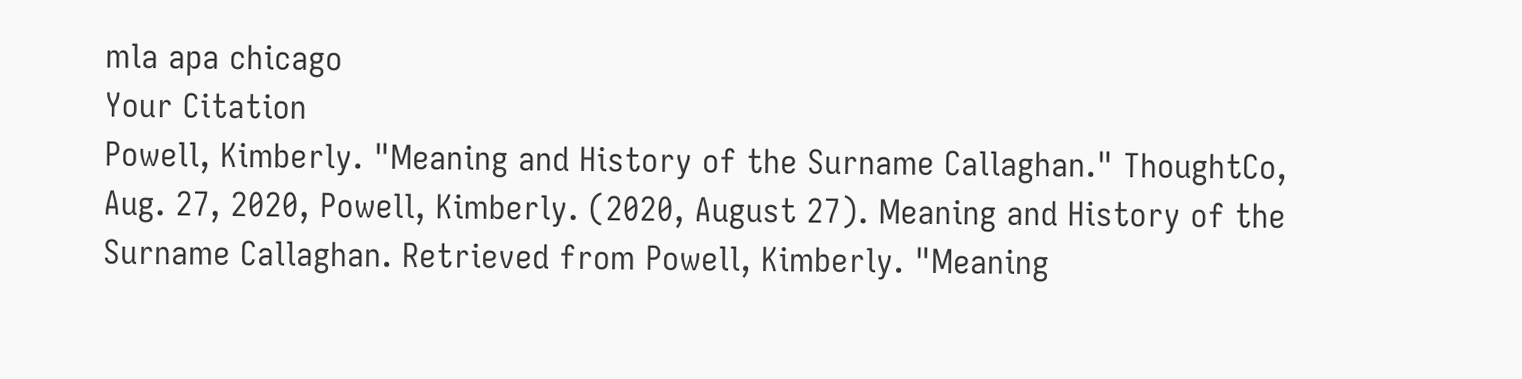mla apa chicago
Your Citation
Powell, Kimberly. "Meaning and History of the Surname Callaghan." ThoughtCo, Aug. 27, 2020, Powell, Kimberly. (2020, August 27). Meaning and History of the Surname Callaghan. Retrieved from Powell, Kimberly. "Meaning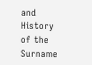and History of the Surname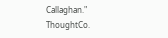Callaghan." ThoughtCo.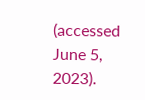(accessed June 5, 2023).